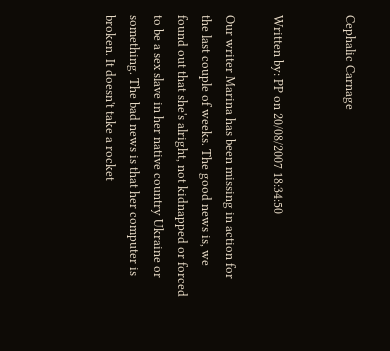Cephalic Carnage


Written by: PP on 20/08/2007 18:34:50

Our writer Marina has been missing in action for the last couple of weeks. The good news is, we found out that she's alright, not kidnapped or forced to be a sex slave in her native country Ukraine or something. The bad news is that her computer is broken. It doesn't take a rocket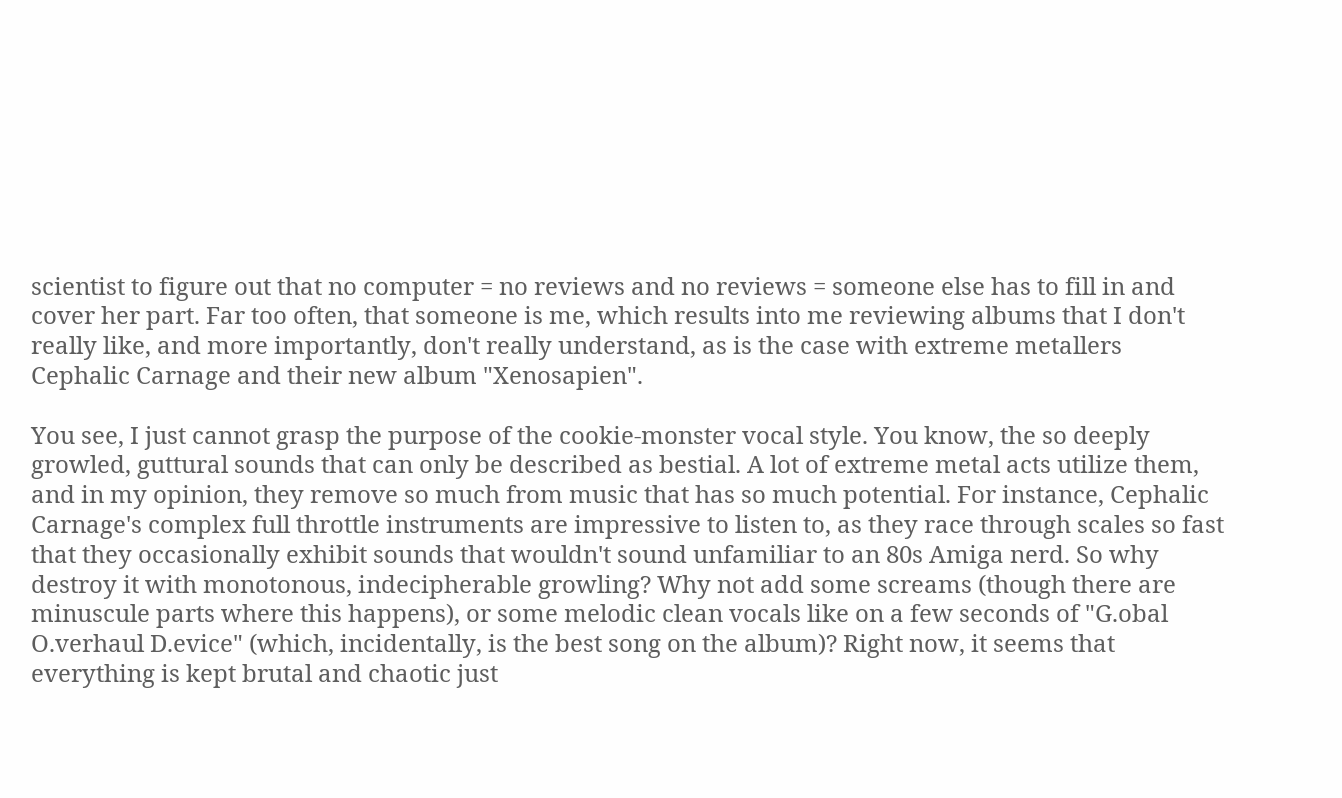scientist to figure out that no computer = no reviews and no reviews = someone else has to fill in and cover her part. Far too often, that someone is me, which results into me reviewing albums that I don't really like, and more importantly, don't really understand, as is the case with extreme metallers Cephalic Carnage and their new album "Xenosapien".

You see, I just cannot grasp the purpose of the cookie-monster vocal style. You know, the so deeply growled, guttural sounds that can only be described as bestial. A lot of extreme metal acts utilize them, and in my opinion, they remove so much from music that has so much potential. For instance, Cephalic Carnage's complex full throttle instruments are impressive to listen to, as they race through scales so fast that they occasionally exhibit sounds that wouldn't sound unfamiliar to an 80s Amiga nerd. So why destroy it with monotonous, indecipherable growling? Why not add some screams (though there are minuscule parts where this happens), or some melodic clean vocals like on a few seconds of "G.obal O.verhaul D.evice" (which, incidentally, is the best song on the album)? Right now, it seems that everything is kept brutal and chaotic just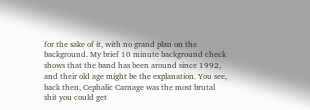for the sake of it, with no grand plan on the background. My brief 10 minute background check shows that the band has been around since 1992, and their old age might be the explanation. You see, back then, Cephalic Carnage was the most brutal shit you could get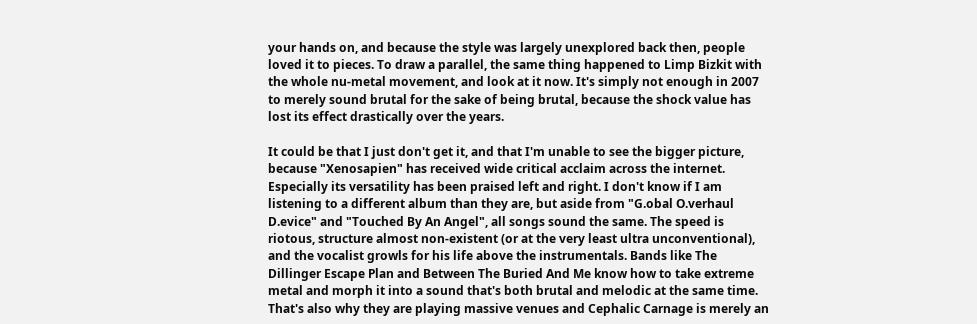your hands on, and because the style was largely unexplored back then, people loved it to pieces. To draw a parallel, the same thing happened to Limp Bizkit with the whole nu-metal movement, and look at it now. It's simply not enough in 2007 to merely sound brutal for the sake of being brutal, because the shock value has lost its effect drastically over the years.

It could be that I just don't get it, and that I'm unable to see the bigger picture, because "Xenosapien" has received wide critical acclaim across the internet. Especially its versatility has been praised left and right. I don't know if I am listening to a different album than they are, but aside from "G.obal O.verhaul D.evice" and "Touched By An Angel", all songs sound the same. The speed is riotous, structure almost non-existent (or at the very least ultra unconventional), and the vocalist growls for his life above the instrumentals. Bands like The Dillinger Escape Plan and Between The Buried And Me know how to take extreme metal and morph it into a sound that's both brutal and melodic at the same time. That's also why they are playing massive venues and Cephalic Carnage is merely an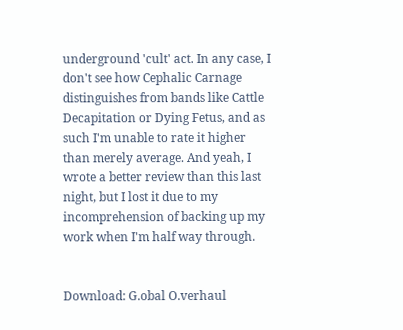underground 'cult' act. In any case, I don't see how Cephalic Carnage distinguishes from bands like Cattle Decapitation or Dying Fetus, and as such I'm unable to rate it higher than merely average. And yeah, I wrote a better review than this last night, but I lost it due to my incomprehension of backing up my work when I'm half way through.


Download: G.obal O.verhaul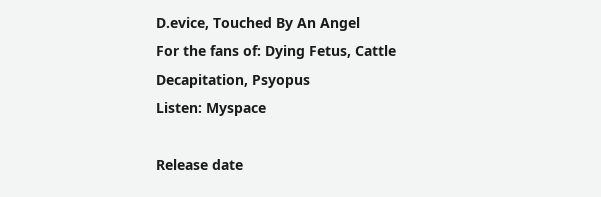D.evice, Touched By An Angel
For the fans of: Dying Fetus, Cattle Decapitation, Psyopus
Listen: Myspace

Release date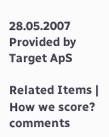28.05.2007
Provided by Target ApS

Related Items | How we score?
comments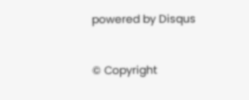powered by Disqus


© Copyright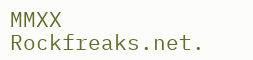MMXX Rockfreaks.net.